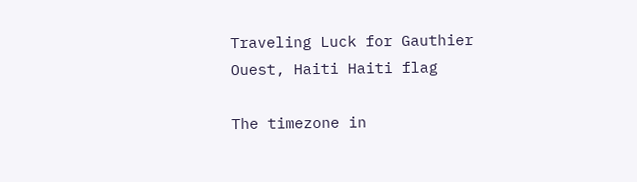Traveling Luck for Gauthier Ouest, Haiti Haiti flag

The timezone in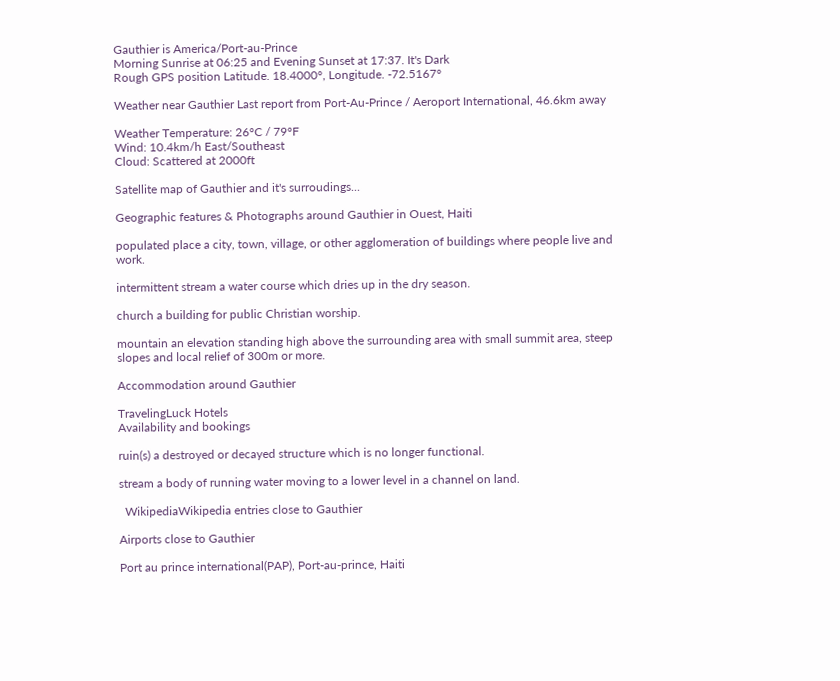Gauthier is America/Port-au-Prince
Morning Sunrise at 06:25 and Evening Sunset at 17:37. It's Dark
Rough GPS position Latitude. 18.4000°, Longitude. -72.5167°

Weather near Gauthier Last report from Port-Au-Prince / Aeroport International, 46.6km away

Weather Temperature: 26°C / 79°F
Wind: 10.4km/h East/Southeast
Cloud: Scattered at 2000ft

Satellite map of Gauthier and it's surroudings...

Geographic features & Photographs around Gauthier in Ouest, Haiti

populated place a city, town, village, or other agglomeration of buildings where people live and work.

intermittent stream a water course which dries up in the dry season.

church a building for public Christian worship.

mountain an elevation standing high above the surrounding area with small summit area, steep slopes and local relief of 300m or more.

Accommodation around Gauthier

TravelingLuck Hotels
Availability and bookings

ruin(s) a destroyed or decayed structure which is no longer functional.

stream a body of running water moving to a lower level in a channel on land.

  WikipediaWikipedia entries close to Gauthier

Airports close to Gauthier

Port au prince international(PAP), Port-au-prince, Haiti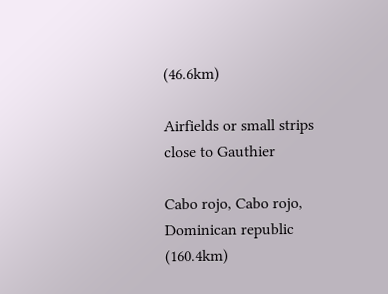(46.6km)

Airfields or small strips close to Gauthier

Cabo rojo, Cabo rojo, Dominican republic (160.4km)